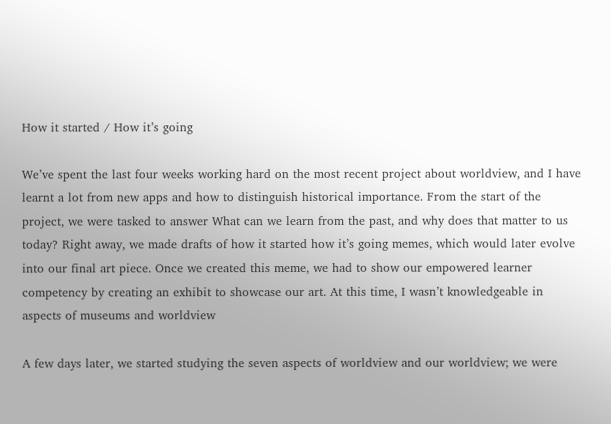How it started / How it’s going

We’ve spent the last four weeks working hard on the most recent project about worldview, and I have learnt a lot from new apps and how to distinguish historical importance. From the start of the project, we were tasked to answer What can we learn from the past, and why does that matter to us today? Right away, we made drafts of how it started how it’s going memes, which would later evolve into our final art piece. Once we created this meme, we had to show our empowered learner competency by creating an exhibit to showcase our art. At this time, I wasn’t knowledgeable in aspects of museums and worldview

A few days later, we started studying the seven aspects of worldview and our worldview; we were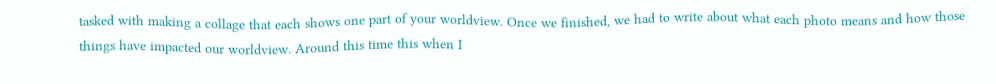tasked with making a collage that each shows one part of your worldview. Once we finished, we had to write about what each photo means and how those things have impacted our worldview. Around this time this when I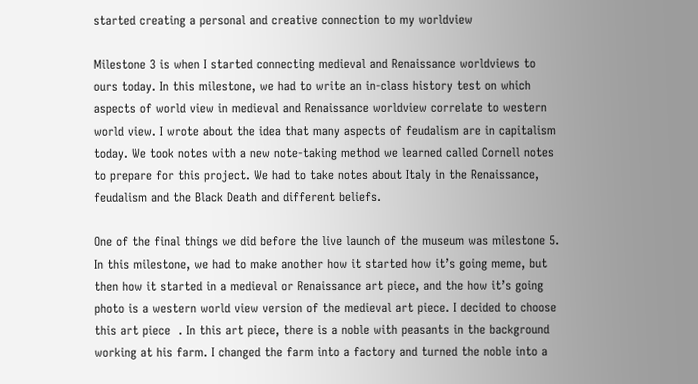started creating a personal and creative connection to my worldview

Milestone 3 is when I started connecting medieval and Renaissance worldviews to ours today. In this milestone, we had to write an in-class history test on which aspects of world view in medieval and Renaissance worldview correlate to western world view. I wrote about the idea that many aspects of feudalism are in capitalism today. We took notes with a new note-taking method we learned called Cornell notes to prepare for this project. We had to take notes about Italy in the Renaissance, feudalism and the Black Death and different beliefs.

One of the final things we did before the live launch of the museum was milestone 5. In this milestone, we had to make another how it started how it’s going meme, but then how it started in a medieval or Renaissance art piece, and the how it’s going photo is a western world view version of the medieval art piece. I decided to choose this art piece  . In this art piece, there is a noble with peasants in the background working at his farm. I changed the farm into a factory and turned the noble into a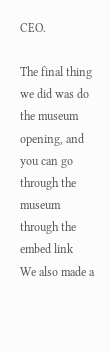CEO.

The final thing we did was do the museum opening, and you can go through the museum through the embed link
We also made a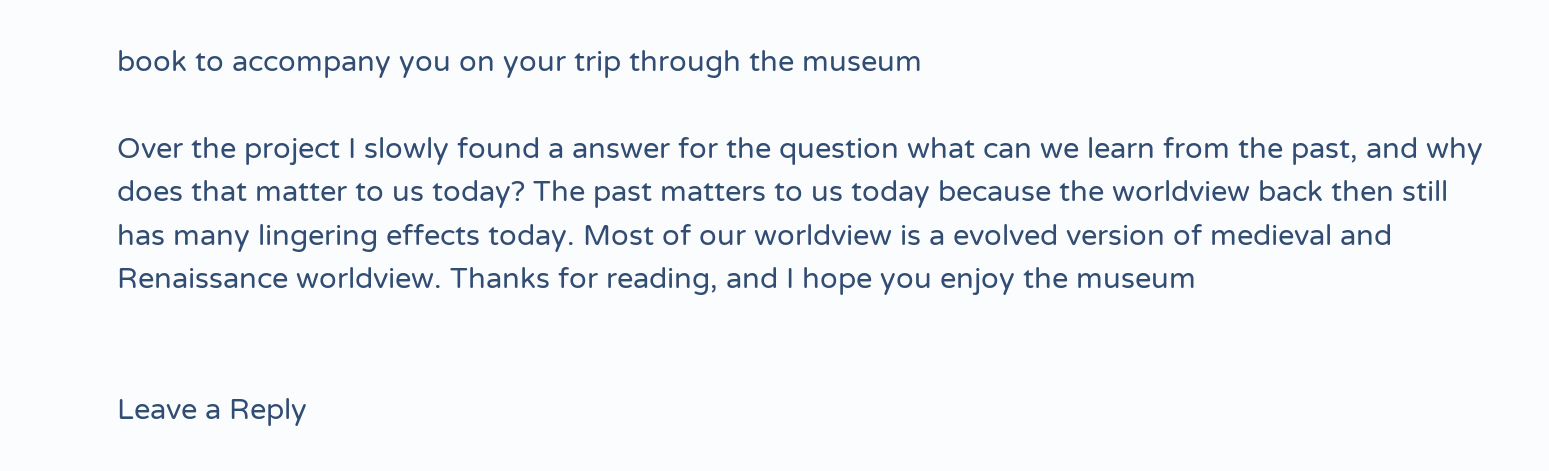book to accompany you on your trip through the museum

Over the project I slowly found a answer for the question what can we learn from the past, and why does that matter to us today? The past matters to us today because the worldview back then still has many lingering effects today. Most of our worldview is a evolved version of medieval and Renaissance worldview. Thanks for reading, and I hope you enjoy the museum


Leave a Reply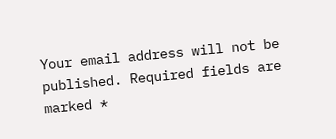Your email address will not be published. Required fields are marked *